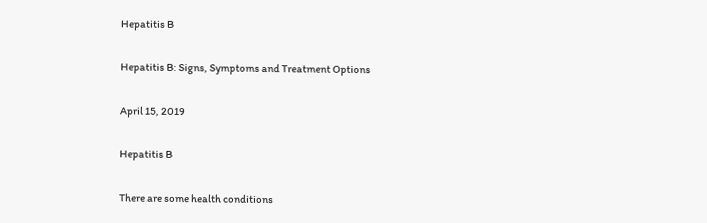Hepatitis B

Hepatitis B: Signs, Symptoms and Treatment Options

April 15, 2019

Hepatitis B

There are some health conditions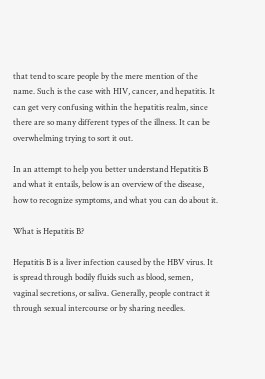that tend to scare people by the mere mention of the name. Such is the case with HIV, cancer, and hepatitis. It can get very confusing within the hepatitis realm, since there are so many different types of the illness. It can be overwhelming trying to sort it out.

In an attempt to help you better understand Hepatitis B and what it entails, below is an overview of the disease, how to recognize symptoms, and what you can do about it.

What is Hepatitis B?

Hepatitis B is a liver infection caused by the HBV virus. It is spread through bodily fluids such as blood, semen, vaginal secretions, or saliva. Generally, people contract it through sexual intercourse or by sharing needles.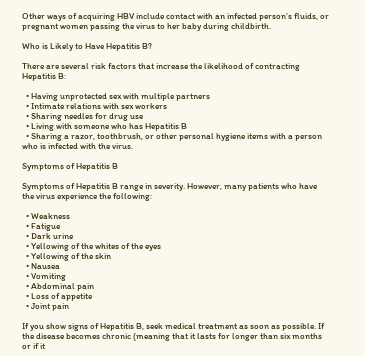Other ways of acquiring HBV include contact with an infected person’s fluids, or pregnant women passing the virus to her baby during childbirth.

Who is Likely to Have Hepatitis B?

There are several risk factors that increase the likelihood of contracting Hepatitis B:

  • Having unprotected sex with multiple partners
  • Intimate relations with sex workers
  • Sharing needles for drug use
  • Living with someone who has Hepatitis B
  • Sharing a razor, toothbrush, or other personal hygiene items with a person who is infected with the virus.

Symptoms of Hepatitis B

Symptoms of Hepatitis B range in severity. However, many patients who have the virus experience the following:

  • Weakness
  • Fatigue
  • Dark urine
  • Yellowing of the whites of the eyes
  • Yellowing of the skin
  • Nausea
  • Vomiting
  • Abdominal pain
  • Loss of appetite
  • Joint pain

If you show signs of Hepatitis B, seek medical treatment as soon as possible. If the disease becomes chronic (meaning that it lasts for longer than six months or if it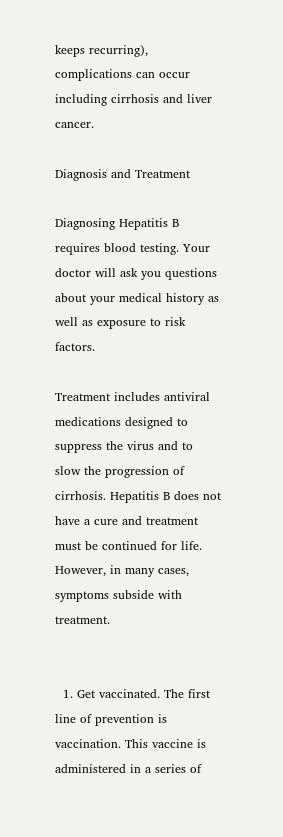keeps recurring), complications can occur including cirrhosis and liver cancer.

Diagnosis and Treatment

Diagnosing Hepatitis B requires blood testing. Your doctor will ask you questions about your medical history as well as exposure to risk factors.

Treatment includes antiviral medications designed to suppress the virus and to slow the progression of cirrhosis. Hepatitis B does not have a cure and treatment must be continued for life. However, in many cases, symptoms subside with treatment.


  1. Get vaccinated. The first line of prevention is vaccination. This vaccine is administered in a series of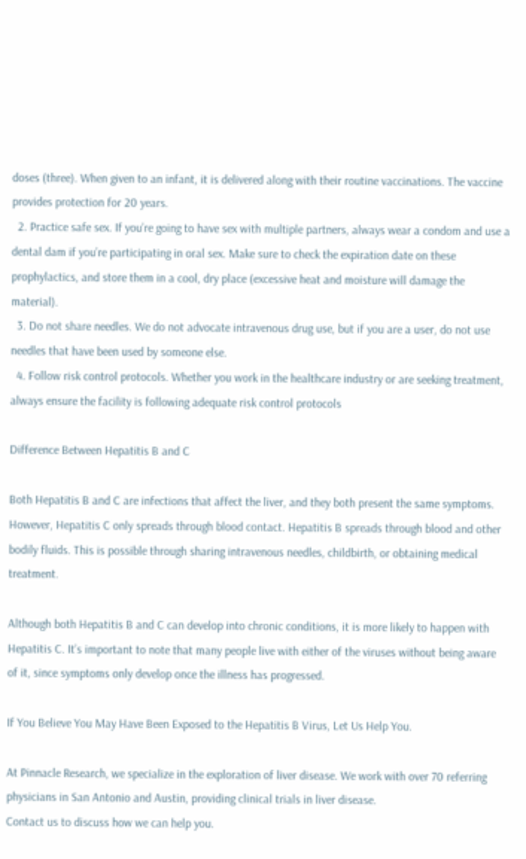doses (three). When given to an infant, it is delivered along with their routine vaccinations. The vaccine provides protection for 20 years.
  2. Practice safe sex. If you’re going to have sex with multiple partners, always wear a condom and use a dental dam if you’re participating in oral sex. Make sure to check the expiration date on these prophylactics, and store them in a cool, dry place (excessive heat and moisture will damage the material).
  3. Do not share needles. We do not advocate intravenous drug use, but if you are a user, do not use needles that have been used by someone else.
  4. Follow risk control protocols. Whether you work in the healthcare industry or are seeking treatment, always ensure the facility is following adequate risk control protocols

Difference Between Hepatitis B and C

Both Hepatitis B and C are infections that affect the liver, and they both present the same symptoms. However, Hepatitis C only spreads through blood contact. Hepatitis B spreads through blood and other bodily fluids. This is possible through sharing intravenous needles, childbirth, or obtaining medical treatment.

Although both Hepatitis B and C can develop into chronic conditions, it is more likely to happen with Hepatitis C. It’s important to note that many people live with either of the viruses without being aware of it, since symptoms only develop once the illness has progressed.

If You Believe You May Have Been Exposed to the Hepatitis B Virus, Let Us Help You.

At Pinnacle Research, we specialize in the exploration of liver disease. We work with over 70 referring physicians in San Antonio and Austin, providing clinical trials in liver disease.
Contact us to discuss how we can help you.